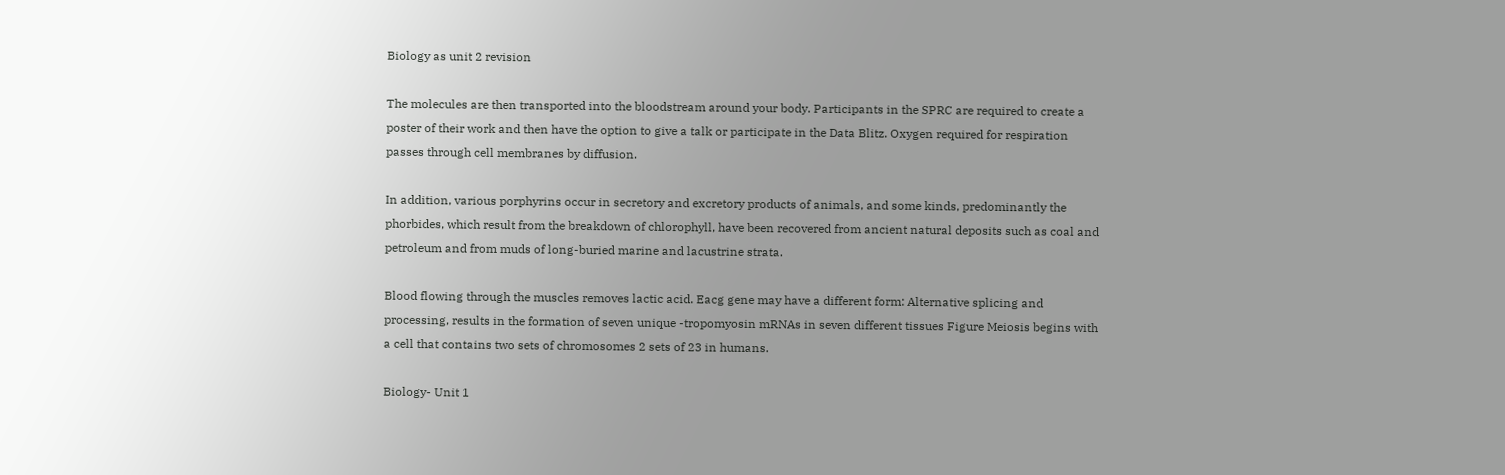Biology as unit 2 revision

The molecules are then transported into the bloodstream around your body. Participants in the SPRC are required to create a poster of their work and then have the option to give a talk or participate in the Data Blitz. Oxygen required for respiration passes through cell membranes by diffusion.

In addition, various porphyrins occur in secretory and excretory products of animals, and some kinds, predominantly the phorbides, which result from the breakdown of chlorophyll, have been recovered from ancient natural deposits such as coal and petroleum and from muds of long-buried marine and lacustrine strata.

Blood flowing through the muscles removes lactic acid. Eacg gene may have a different form: Alternative splicing and processing, results in the formation of seven unique -tropomyosin mRNAs in seven different tissues Figure Meiosis begins with a cell that contains two sets of chromosomes 2 sets of 23 in humans.

Biology- Unit 1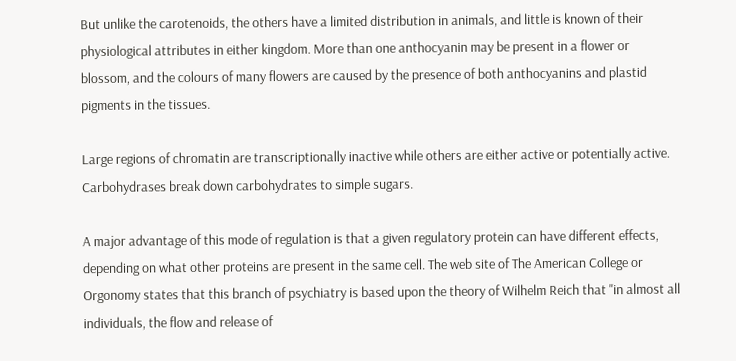But unlike the carotenoids, the others have a limited distribution in animals, and little is known of their physiological attributes in either kingdom. More than one anthocyanin may be present in a flower or blossom, and the colours of many flowers are caused by the presence of both anthocyanins and plastid pigments in the tissues.

Large regions of chromatin are transcriptionally inactive while others are either active or potentially active. Carbohydrases break down carbohydrates to simple sugars.

A major advantage of this mode of regulation is that a given regulatory protein can have different effects, depending on what other proteins are present in the same cell. The web site of The American College or Orgonomy states that this branch of psychiatry is based upon the theory of Wilhelm Reich that "in almost all individuals, the flow and release of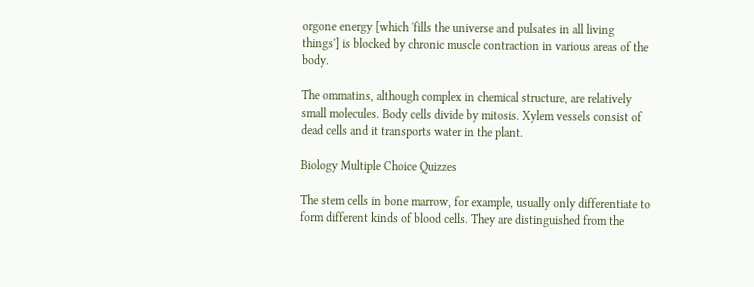orgone energy [which 'fills the universe and pulsates in all living things'] is blocked by chronic muscle contraction in various areas of the body.

The ommatins, although complex in chemical structure, are relatively small molecules. Body cells divide by mitosis. Xylem vessels consist of dead cells and it transports water in the plant.

Biology Multiple Choice Quizzes

The stem cells in bone marrow, for example, usually only differentiate to form different kinds of blood cells. They are distinguished from the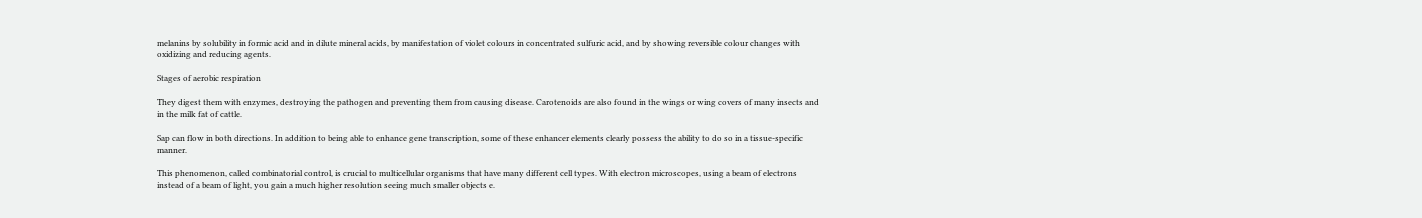melanins by solubility in formic acid and in dilute mineral acids, by manifestation of violet colours in concentrated sulfuric acid, and by showing reversible colour changes with oxidizing and reducing agents.

Stages of aerobic respiration

They digest them with enzymes, destroying the pathogen and preventing them from causing disease. Carotenoids are also found in the wings or wing covers of many insects and in the milk fat of cattle.

Sap can flow in both directions. In addition to being able to enhance gene transcription, some of these enhancer elements clearly possess the ability to do so in a tissue-specific manner.

This phenomenon, called combinatorial control, is crucial to multicellular organisms that have many different cell types. With electron microscopes, using a beam of electrons instead of a beam of light, you gain a much higher resolution seeing much smaller objects e.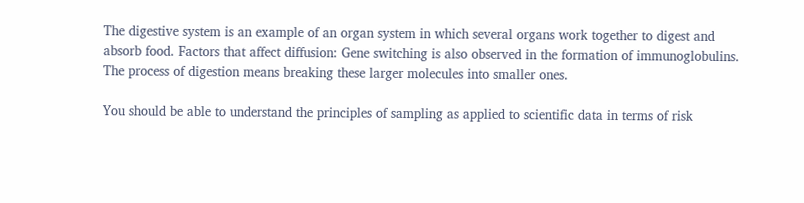The digestive system is an example of an organ system in which several organs work together to digest and absorb food. Factors that affect diffusion: Gene switching is also observed in the formation of immunoglobulins. The process of digestion means breaking these larger molecules into smaller ones.

You should be able to understand the principles of sampling as applied to scientific data in terms of risk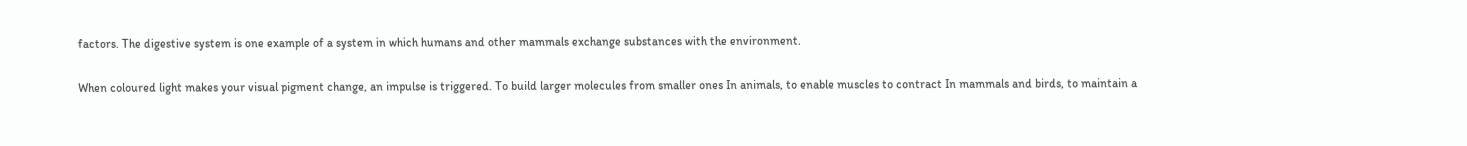factors. The digestive system is one example of a system in which humans and other mammals exchange substances with the environment.

When coloured light makes your visual pigment change, an impulse is triggered. To build larger molecules from smaller ones In animals, to enable muscles to contract In mammals and birds, to maintain a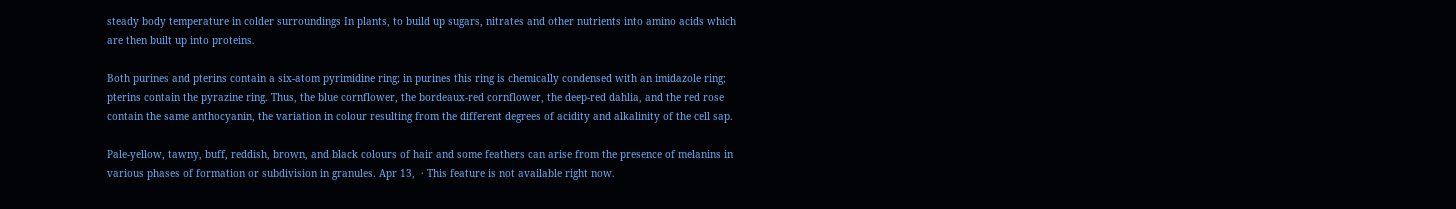steady body temperature in colder surroundings In plants, to build up sugars, nitrates and other nutrients into amino acids which are then built up into proteins.

Both purines and pterins contain a six-atom pyrimidine ring; in purines this ring is chemically condensed with an imidazole ring; pterins contain the pyrazine ring. Thus, the blue cornflower, the bordeaux-red cornflower, the deep-red dahlia, and the red rose contain the same anthocyanin, the variation in colour resulting from the different degrees of acidity and alkalinity of the cell sap.

Pale-yellow, tawny, buff, reddish, brown, and black colours of hair and some feathers can arise from the presence of melanins in various phases of formation or subdivision in granules. Apr 13,  · This feature is not available right now.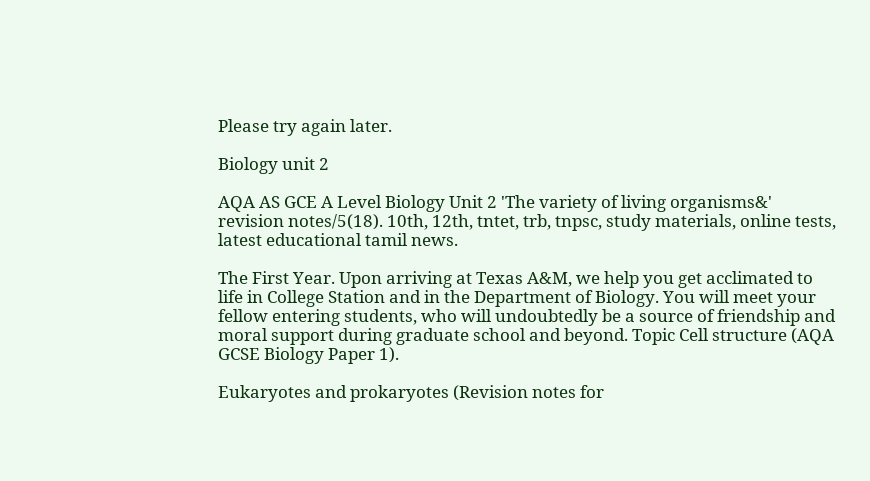Please try again later.

Biology unit 2

AQA AS GCE A Level Biology Unit 2 'The variety of living organisms&' revision notes/5(18). 10th, 12th, tntet, trb, tnpsc, study materials, online tests, latest educational tamil news.

The First Year. Upon arriving at Texas A&M, we help you get acclimated to life in College Station and in the Department of Biology. You will meet your fellow entering students, who will undoubtedly be a source of friendship and moral support during graduate school and beyond. Topic Cell structure (AQA GCSE Biology Paper 1).

Eukaryotes and prokaryotes (Revision notes for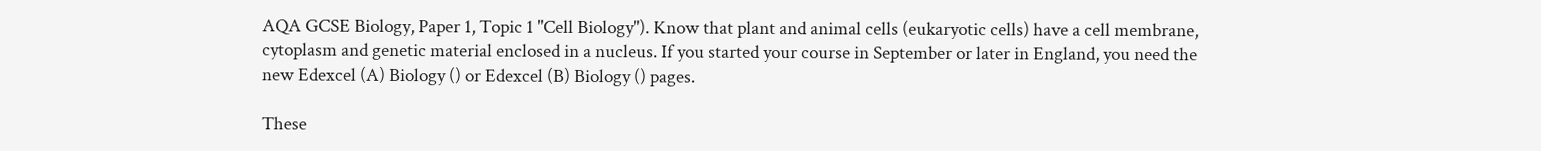AQA GCSE Biology, Paper 1, Topic 1 "Cell Biology"). Know that plant and animal cells (eukaryotic cells) have a cell membrane, cytoplasm and genetic material enclosed in a nucleus. If you started your course in September or later in England, you need the new Edexcel (A) Biology () or Edexcel (B) Biology () pages.

These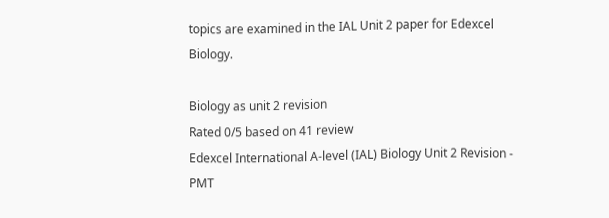topics are examined in the IAL Unit 2 paper for Edexcel Biology.

Biology as unit 2 revision
Rated 0/5 based on 41 review
Edexcel International A-level (IAL) Biology Unit 2 Revision - PMT